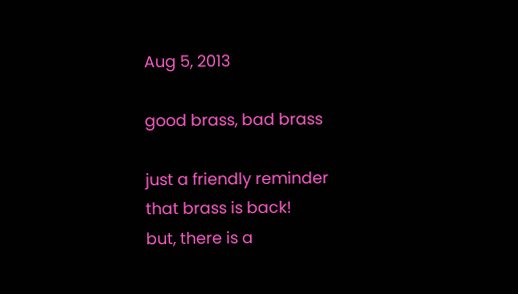Aug 5, 2013

good brass, bad brass

just a friendly reminder that brass is back!
but, there is a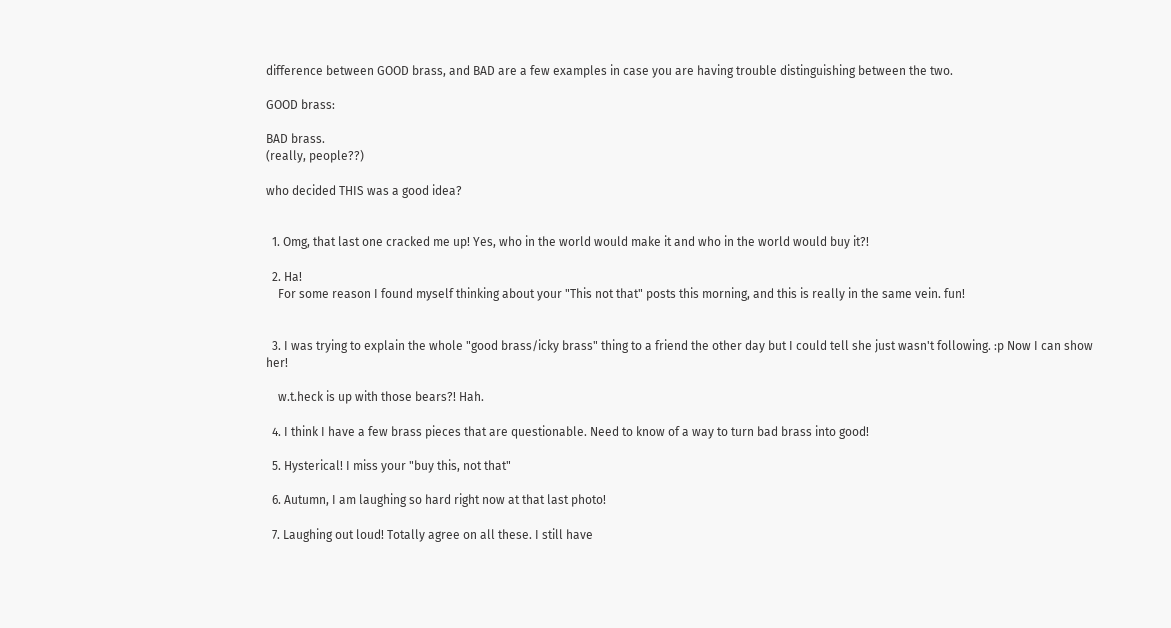difference between GOOD brass, and BAD are a few examples in case you are having trouble distinguishing between the two.

GOOD brass:

BAD brass.
(really, people??)

who decided THIS was a good idea?


  1. Omg, that last one cracked me up! Yes, who in the world would make it and who in the world would buy it?!

  2. Ha!
    For some reason I found myself thinking about your "This not that" posts this morning, and this is really in the same vein. fun!


  3. I was trying to explain the whole "good brass/icky brass" thing to a friend the other day but I could tell she just wasn't following. :p Now I can show her!

    w.t.heck is up with those bears?! Hah.

  4. I think I have a few brass pieces that are questionable. Need to know of a way to turn bad brass into good!

  5. Hysterical! I miss your "buy this, not that"

  6. Autumn, I am laughing so hard right now at that last photo!

  7. Laughing out loud! Totally agree on all these. I still have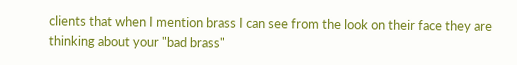clients that when I mention brass I can see from the look on their face they are thinking about your "bad brass"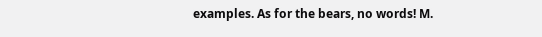examples. As for the bears, no words! M.